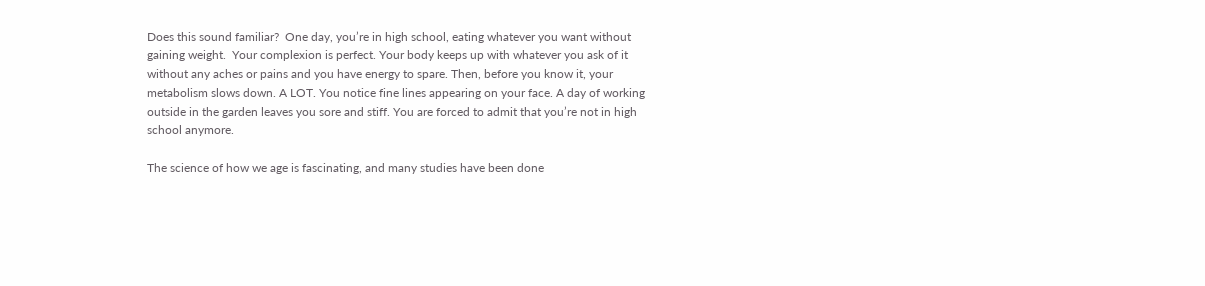Does this sound familiar?  One day, you’re in high school, eating whatever you want without gaining weight.  Your complexion is perfect. Your body keeps up with whatever you ask of it without any aches or pains and you have energy to spare. Then, before you know it, your metabolism slows down. A LOT. You notice fine lines appearing on your face. A day of working outside in the garden leaves you sore and stiff. You are forced to admit that you’re not in high school anymore.

The science of how we age is fascinating, and many studies have been done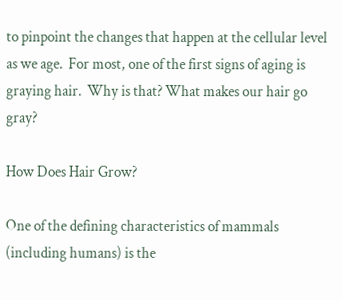to pinpoint the changes that happen at the cellular level as we age.  For most, one of the first signs of aging is graying hair.  Why is that? What makes our hair go gray?

How Does Hair Grow?

One of the defining characteristics of mammals (including humans) is the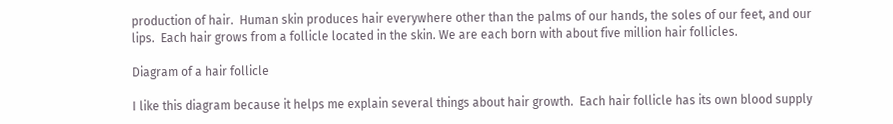production of hair.  Human skin produces hair everywhere other than the palms of our hands, the soles of our feet, and our lips.  Each hair grows from a follicle located in the skin. We are each born with about five million hair follicles.

Diagram of a hair follicle

I like this diagram because it helps me explain several things about hair growth.  Each hair follicle has its own blood supply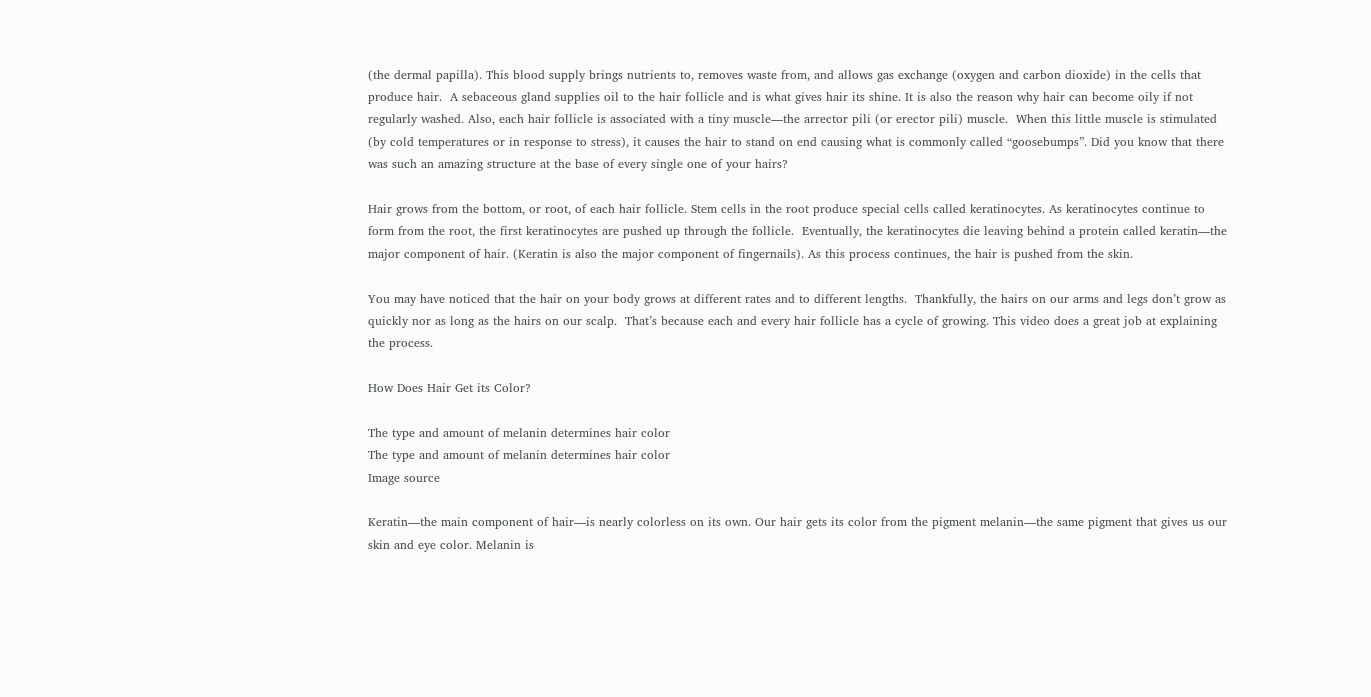(the dermal papilla). This blood supply brings nutrients to, removes waste from, and allows gas exchange (oxygen and carbon dioxide) in the cells that produce hair.  A sebaceous gland supplies oil to the hair follicle and is what gives hair its shine. It is also the reason why hair can become oily if not regularly washed. Also, each hair follicle is associated with a tiny muscle—the arrector pili (or erector pili) muscle.  When this little muscle is stimulated (by cold temperatures or in response to stress), it causes the hair to stand on end causing what is commonly called “goosebumps”. Did you know that there was such an amazing structure at the base of every single one of your hairs?

Hair grows from the bottom, or root, of each hair follicle. Stem cells in the root produce special cells called keratinocytes. As keratinocytes continue to form from the root, the first keratinocytes are pushed up through the follicle.  Eventually, the keratinocytes die leaving behind a protein called keratin—the major component of hair. (Keratin is also the major component of fingernails). As this process continues, the hair is pushed from the skin.

You may have noticed that the hair on your body grows at different rates and to different lengths.  Thankfully, the hairs on our arms and legs don’t grow as quickly nor as long as the hairs on our scalp.  That’s because each and every hair follicle has a cycle of growing. This video does a great job at explaining the process.

How Does Hair Get its Color?

The type and amount of melanin determines hair color
The type and amount of melanin determines hair color
Image source

Keratin—the main component of hair—is nearly colorless on its own. Our hair gets its color from the pigment melanin—the same pigment that gives us our skin and eye color. Melanin is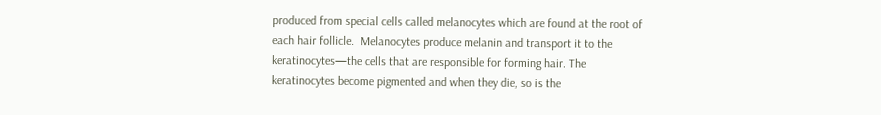produced from special cells called melanocytes which are found at the root of each hair follicle.  Melanocytes produce melanin and transport it to the keratinocytes—the cells that are responsible for forming hair. The keratinocytes become pigmented and when they die, so is the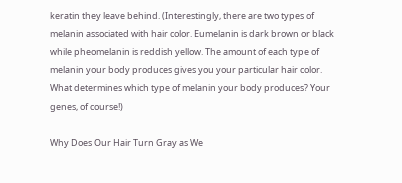keratin they leave behind. (Interestingly, there are two types of melanin associated with hair color. Eumelanin is dark brown or black while pheomelanin is reddish yellow. The amount of each type of melanin your body produces gives you your particular hair color. What determines which type of melanin your body produces? Your genes, of course!)

Why Does Our Hair Turn Gray as We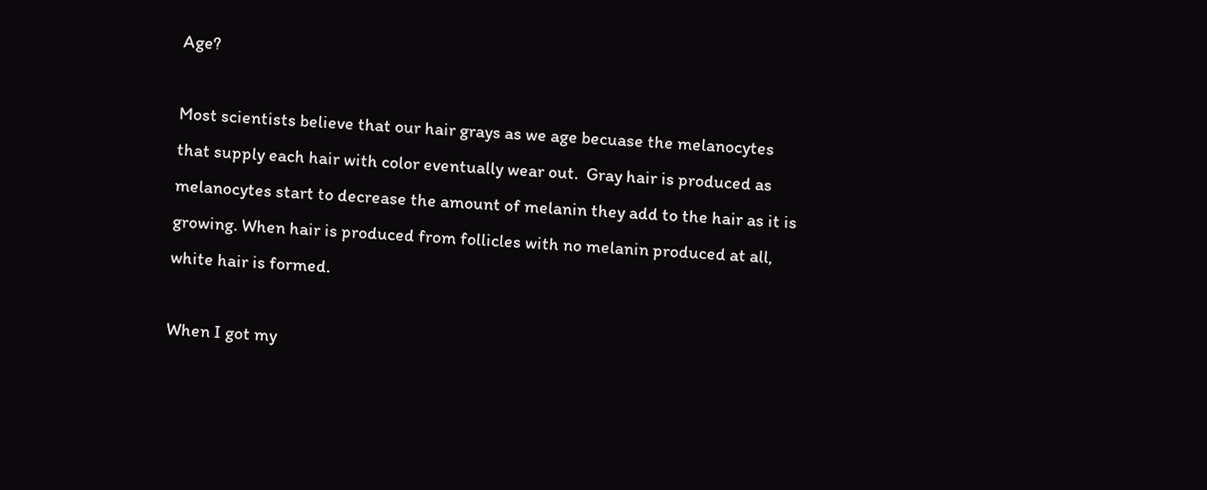Age?

Most scientists believe that our hair grays as we age becuase the melanocytes that supply each hair with color eventually wear out.  Gray hair is produced as melanocytes start to decrease the amount of melanin they add to the hair as it is growing. When hair is produced from follicles with no melanin produced at all, white hair is formed.

When I got my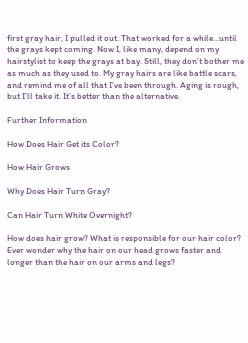first gray hair, I pulled it out. That worked for a while…until the grays kept coming. Now I, like many, depend on my hairstylist to keep the grays at bay. Still, they don’t bother me as much as they used to. My gray hairs are like battle scars, and remind me of all that I’ve been through. Aging is rough, but I’ll take it. It’s better than the alternative.

Further Information

How Does Hair Get its Color?

How Hair Grows

Why Does Hair Turn Gray?

Can Hair Turn White Overnight?

How does hair grow? What is responsible for our hair color? Ever wonder why the hair on our head grows faster and longer than the hair on our arms and legs?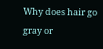Why does hair go gray or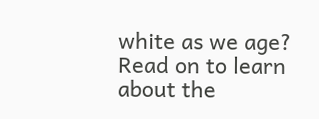white as we age? Read on to learn about the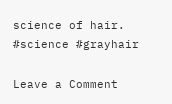science of hair. #science #grayhair

Leave a Comment